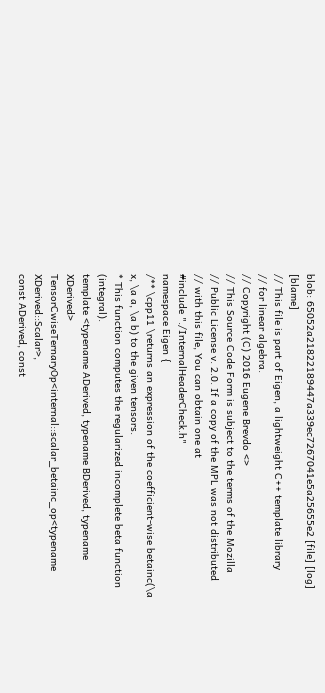blob: 65052a21822189447a339ec7267041e5a25655e2 [file] [log] [blame]
// This file is part of Eigen, a lightweight C++ template library
// for linear algebra.
// Copyright (C) 2016 Eugene Brevdo <>
// This Source Code Form is subject to the terms of the Mozilla
// Public License v. 2.0. If a copy of the MPL was not distributed
// with this file, You can obtain one at
#include "./InternalHeaderCheck.h"
namespace Eigen {
/** \cpp11 \returns an expression of the coefficient-wise betainc(\a x, \a a, \a b) to the given tensors.
* This function computes the regularized incomplete beta function (integral).
template <typename ADerived, typename BDerived, typename XDerived>
TensorCwiseTernaryOp<internal::scalar_betainc_op<typename XDerived::Scalar>,
const ADerived, const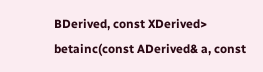BDerived, const XDerived>
betainc(const ADerived& a, const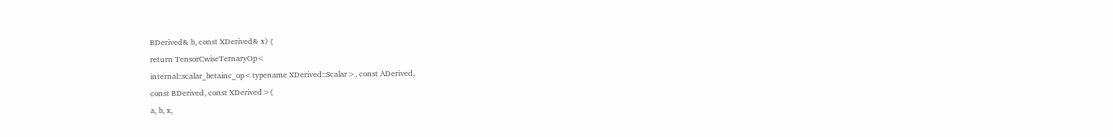BDerived& b, const XDerived& x) {
return TensorCwiseTernaryOp<
internal::scalar_betainc_op<typename XDerived::Scalar>, const ADerived,
const BDerived, const XDerived>(
a, b, x,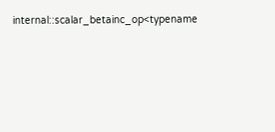internal::scalar_betainc_op<typename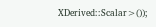XDerived::Scalar>());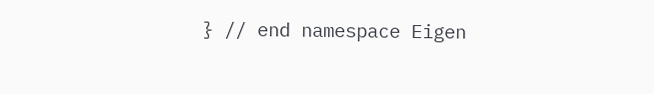} // end namespace Eigen